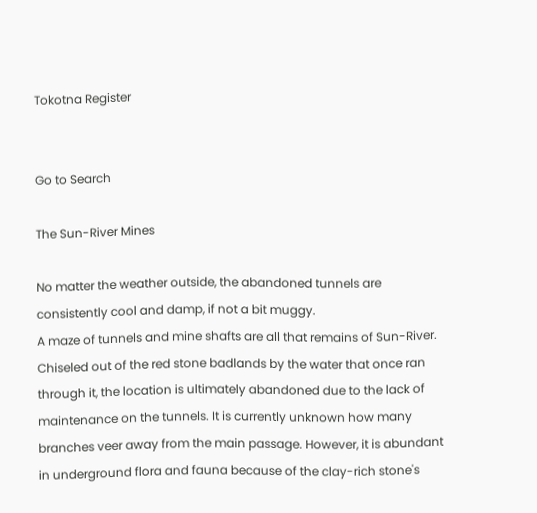Tokotna Register


Go to Search

The Sun-River Mines

No matter the weather outside, the abandoned tunnels are consistently cool and damp, if not a bit muggy.
A maze of tunnels and mine shafts are all that remains of Sun-River. Chiseled out of the red stone badlands by the water that once ran through it, the location is ultimately abandoned due to the lack of maintenance on the tunnels. It is currently unknown how many branches veer away from the main passage. However, it is abundant in underground flora and fauna because of the clay-rich stone's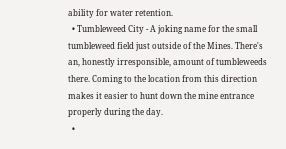ability for water retention.
  • Tumbleweed City - A joking name for the small tumbleweed field just outside of the Mines. There's an, honestly irresponsible, amount of tumbleweeds there. Coming to the location from this direction makes it easier to hunt down the mine entrance properly during the day.
  •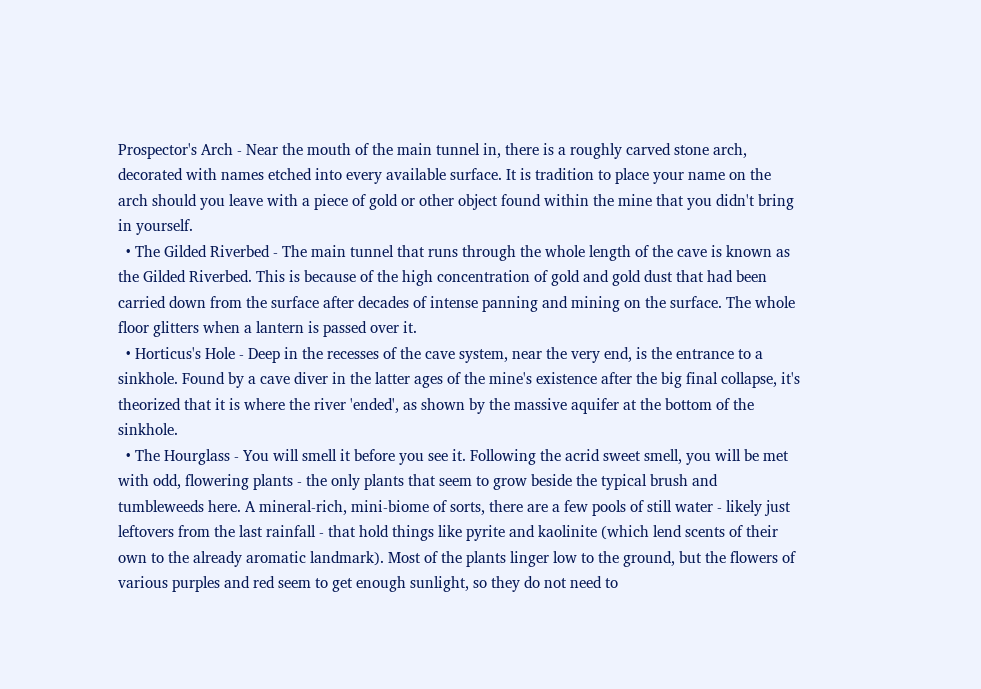Prospector's Arch - Near the mouth of the main tunnel in, there is a roughly carved stone arch, decorated with names etched into every available surface. It is tradition to place your name on the arch should you leave with a piece of gold or other object found within the mine that you didn't bring in yourself.
  • The Gilded Riverbed - The main tunnel that runs through the whole length of the cave is known as the Gilded Riverbed. This is because of the high concentration of gold and gold dust that had been carried down from the surface after decades of intense panning and mining on the surface. The whole floor glitters when a lantern is passed over it.
  • Horticus's Hole - Deep in the recesses of the cave system, near the very end, is the entrance to a sinkhole. Found by a cave diver in the latter ages of the mine's existence after the big final collapse, it's theorized that it is where the river 'ended', as shown by the massive aquifer at the bottom of the sinkhole.
  • The Hourglass - You will smell it before you see it. Following the acrid sweet smell, you will be met with odd, flowering plants - the only plants that seem to grow beside the typical brush and tumbleweeds here. A mineral-rich, mini-biome of sorts, there are a few pools of still water - likely just leftovers from the last rainfall - that hold things like pyrite and kaolinite (which lend scents of their own to the already aromatic landmark). Most of the plants linger low to the ground, but the flowers of various purples and red seem to get enough sunlight, so they do not need to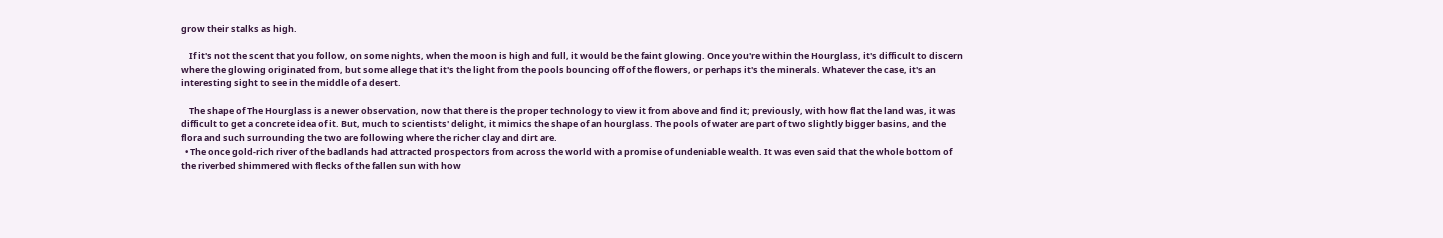grow their stalks as high.

    If it's not the scent that you follow, on some nights, when the moon is high and full, it would be the faint glowing. Once you're within the Hourglass, it's difficult to discern where the glowing originated from, but some allege that it's the light from the pools bouncing off of the flowers, or perhaps it's the minerals. Whatever the case, it's an interesting sight to see in the middle of a desert.

    The shape of The Hourglass is a newer observation, now that there is the proper technology to view it from above and find it; previously, with how flat the land was, it was difficult to get a concrete idea of it. But, much to scientists' delight, it mimics the shape of an hourglass. The pools of water are part of two slightly bigger basins, and the flora and such surrounding the two are following where the richer clay and dirt are.
  • The once gold-rich river of the badlands had attracted prospectors from across the world with a promise of undeniable wealth. It was even said that the whole bottom of the riverbed shimmered with flecks of the fallen sun with how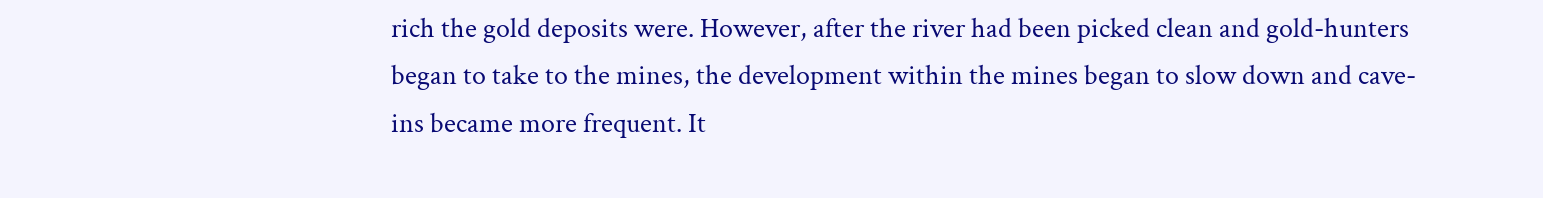rich the gold deposits were. However, after the river had been picked clean and gold-hunters began to take to the mines, the development within the mines began to slow down and cave-ins became more frequent. It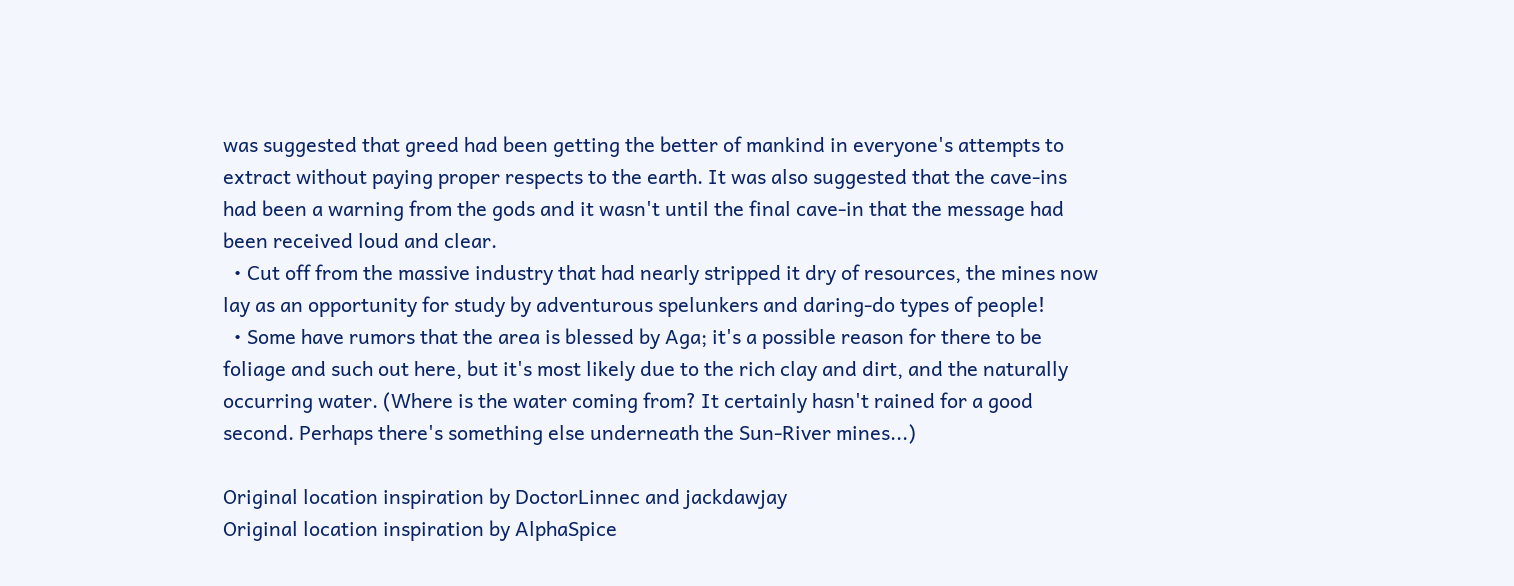was suggested that greed had been getting the better of mankind in everyone's attempts to extract without paying proper respects to the earth. It was also suggested that the cave-ins had been a warning from the gods and it wasn't until the final cave-in that the message had been received loud and clear.
  • Cut off from the massive industry that had nearly stripped it dry of resources, the mines now lay as an opportunity for study by adventurous spelunkers and daring-do types of people!
  • Some have rumors that the area is blessed by Aga; it's a possible reason for there to be foliage and such out here, but it's most likely due to the rich clay and dirt, and the naturally occurring water. (Where is the water coming from? It certainly hasn't rained for a good second. Perhaps there's something else underneath the Sun-River mines...)

Original location inspiration by DoctorLinnec and jackdawjay
Original location inspiration by AlphaSpice